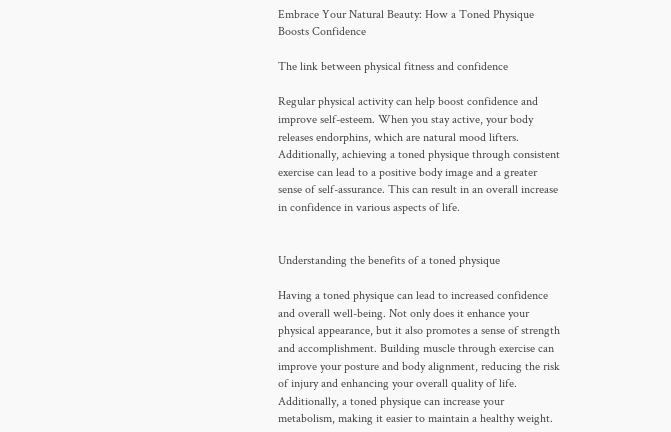Embrace Your Natural Beauty: How a Toned Physique Boosts Confidence

The link between physical fitness and confidence

Regular physical activity can help boost confidence and improve self-esteem. When you stay active, your body releases endorphins, which are natural mood lifters. Additionally, achieving a toned physique through consistent exercise can lead to a positive body image and a greater sense of self-assurance. This can result in an overall increase in confidence in various aspects of life.


Understanding the benefits of a toned physique

Having a toned physique can lead to increased confidence and overall well-being. Not only does it enhance your physical appearance, but it also promotes a sense of strength and accomplishment. Building muscle through exercise can improve your posture and body alignment, reducing the risk of injury and enhancing your overall quality of life. Additionally, a toned physique can increase your metabolism, making it easier to maintain a healthy weight.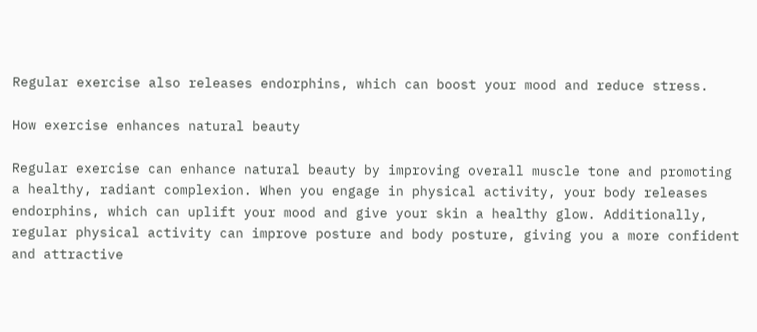Regular exercise also releases endorphins, which can boost your mood and reduce stress.

How exercise enhances natural beauty

Regular exercise can enhance natural beauty by improving overall muscle tone and promoting a healthy, radiant complexion. When you engage in physical activity, your body releases endorphins, which can uplift your mood and give your skin a healthy glow. Additionally, regular physical activity can improve posture and body posture, giving you a more confident and attractive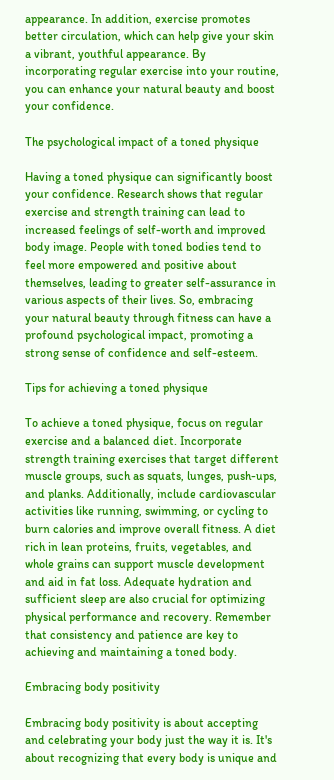appearance. In addition, exercise promotes better circulation, which can help give your skin a vibrant, youthful appearance. By incorporating regular exercise into your routine, you can enhance your natural beauty and boost your confidence.

The psychological impact of a toned physique

Having a toned physique can significantly boost your confidence. Research shows that regular exercise and strength training can lead to increased feelings of self-worth and improved body image. People with toned bodies tend to feel more empowered and positive about themselves, leading to greater self-assurance in various aspects of their lives. So, embracing your natural beauty through fitness can have a profound psychological impact, promoting a strong sense of confidence and self-esteem.

Tips for achieving a toned physique

To achieve a toned physique, focus on regular exercise and a balanced diet. Incorporate strength training exercises that target different muscle groups, such as squats, lunges, push-ups, and planks. Additionally, include cardiovascular activities like running, swimming, or cycling to burn calories and improve overall fitness. A diet rich in lean proteins, fruits, vegetables, and whole grains can support muscle development and aid in fat loss. Adequate hydration and sufficient sleep are also crucial for optimizing physical performance and recovery. Remember that consistency and patience are key to achieving and maintaining a toned body.

Embracing body positivity

Embracing body positivity is about accepting and celebrating your body just the way it is. It's about recognizing that every body is unique and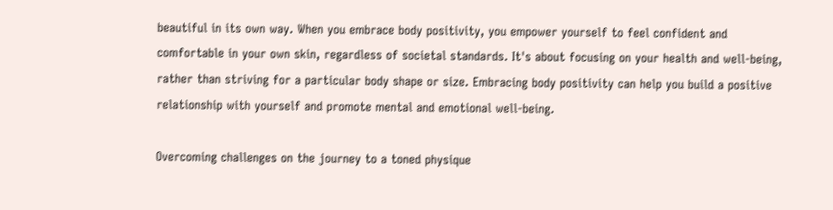beautiful in its own way. When you embrace body positivity, you empower yourself to feel confident and comfortable in your own skin, regardless of societal standards. It's about focusing on your health and well-being, rather than striving for a particular body shape or size. Embracing body positivity can help you build a positive relationship with yourself and promote mental and emotional well-being.

Overcoming challenges on the journey to a toned physique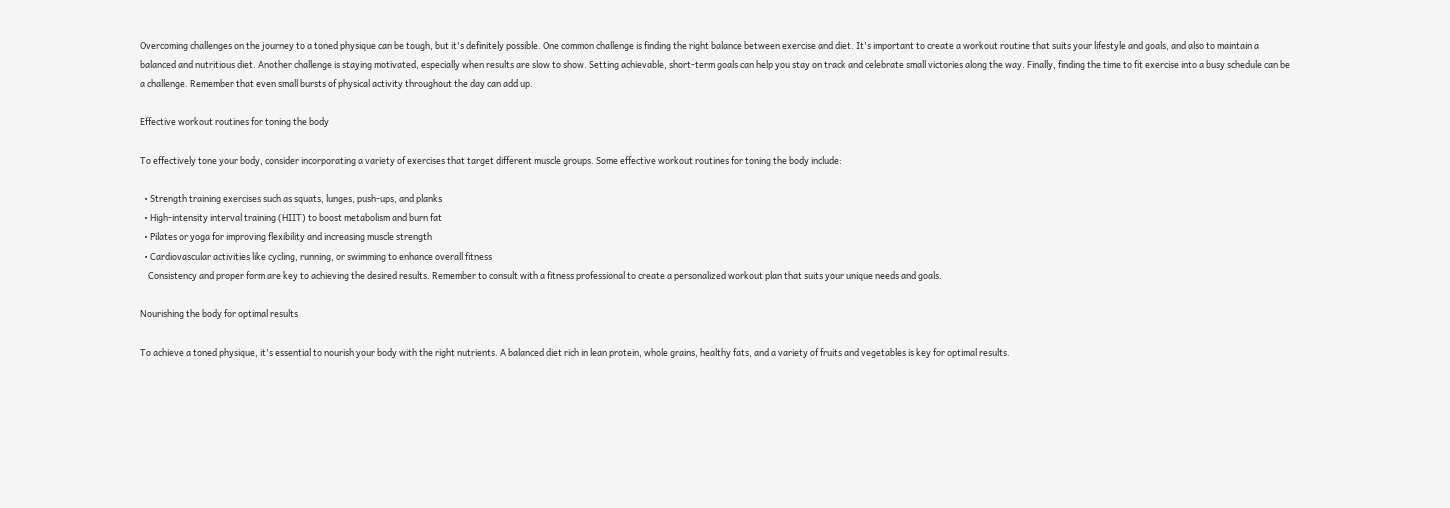Overcoming challenges on the journey to a toned physique can be tough, but it's definitely possible. One common challenge is finding the right balance between exercise and diet. It's important to create a workout routine that suits your lifestyle and goals, and also to maintain a balanced and nutritious diet. Another challenge is staying motivated, especially when results are slow to show. Setting achievable, short-term goals can help you stay on track and celebrate small victories along the way. Finally, finding the time to fit exercise into a busy schedule can be a challenge. Remember that even small bursts of physical activity throughout the day can add up.

Effective workout routines for toning the body

To effectively tone your body, consider incorporating a variety of exercises that target different muscle groups. Some effective workout routines for toning the body include:

  • Strength training exercises such as squats, lunges, push-ups, and planks
  • High-intensity interval training (HIIT) to boost metabolism and burn fat
  • Pilates or yoga for improving flexibility and increasing muscle strength
  • Cardiovascular activities like cycling, running, or swimming to enhance overall fitness
    Consistency and proper form are key to achieving the desired results. Remember to consult with a fitness professional to create a personalized workout plan that suits your unique needs and goals.

Nourishing the body for optimal results

To achieve a toned physique, it's essential to nourish your body with the right nutrients. A balanced diet rich in lean protein, whole grains, healthy fats, and a variety of fruits and vegetables is key for optimal results.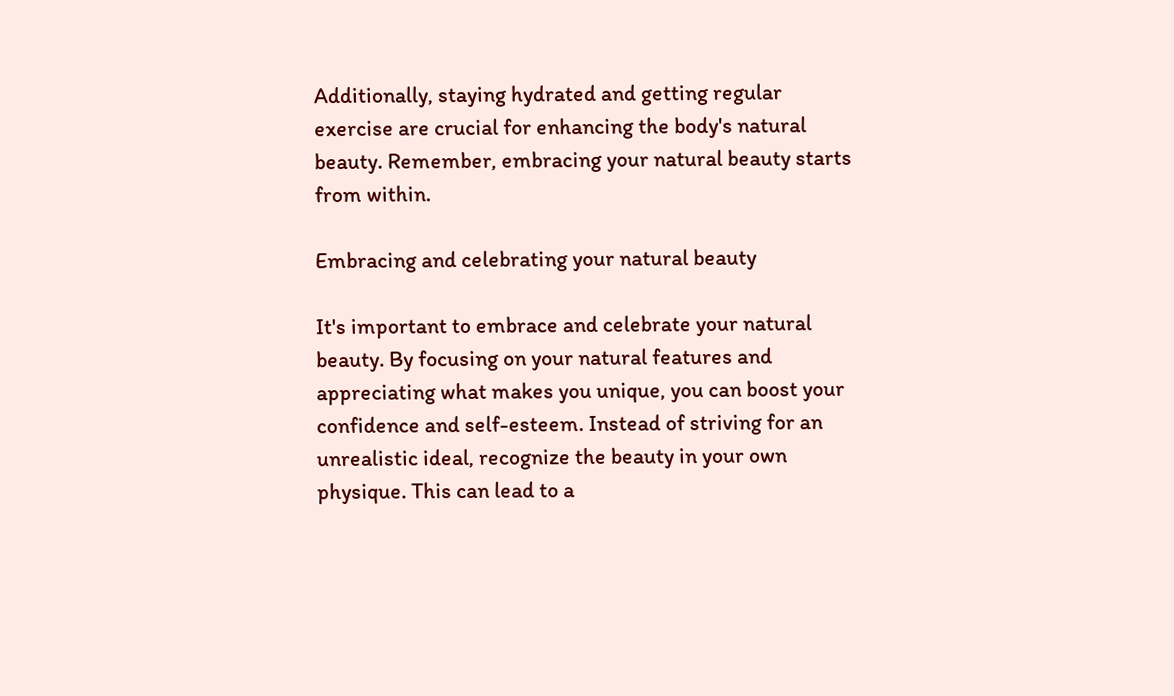Additionally, staying hydrated and getting regular exercise are crucial for enhancing the body's natural beauty. Remember, embracing your natural beauty starts from within.

Embracing and celebrating your natural beauty

It's important to embrace and celebrate your natural beauty. By focusing on your natural features and appreciating what makes you unique, you can boost your confidence and self-esteem. Instead of striving for an unrealistic ideal, recognize the beauty in your own physique. This can lead to a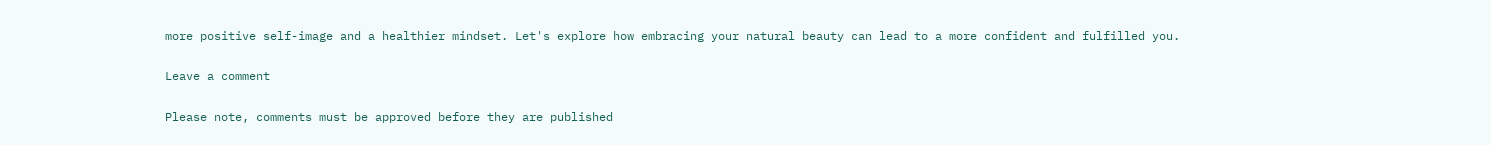more positive self-image and a healthier mindset. Let's explore how embracing your natural beauty can lead to a more confident and fulfilled you.

Leave a comment

Please note, comments must be approved before they are published